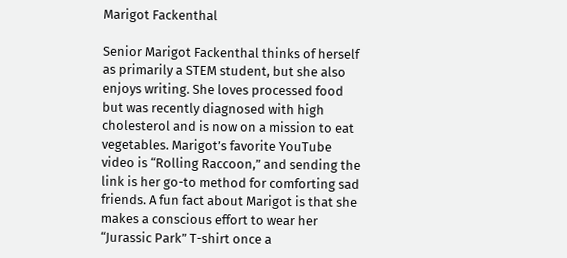Marigot Fackenthal

Senior Marigot Fackenthal thinks of herself as primarily a STEM student, but she also enjoys writing. She loves processed food but was recently diagnosed with high cholesterol and is now on a mission to eat vegetables. Marigot’s favorite YouTube video is “Rolling Raccoon,” and sending the link is her go-to method for comforting sad friends. A fun fact about Marigot is that she makes a conscious effort to wear her “Jurassic Park” T-shirt once a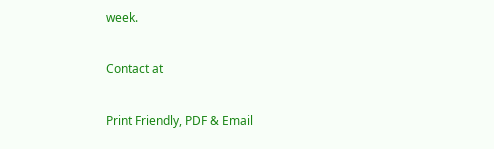week.

Contact at

Print Friendly, PDF & Email